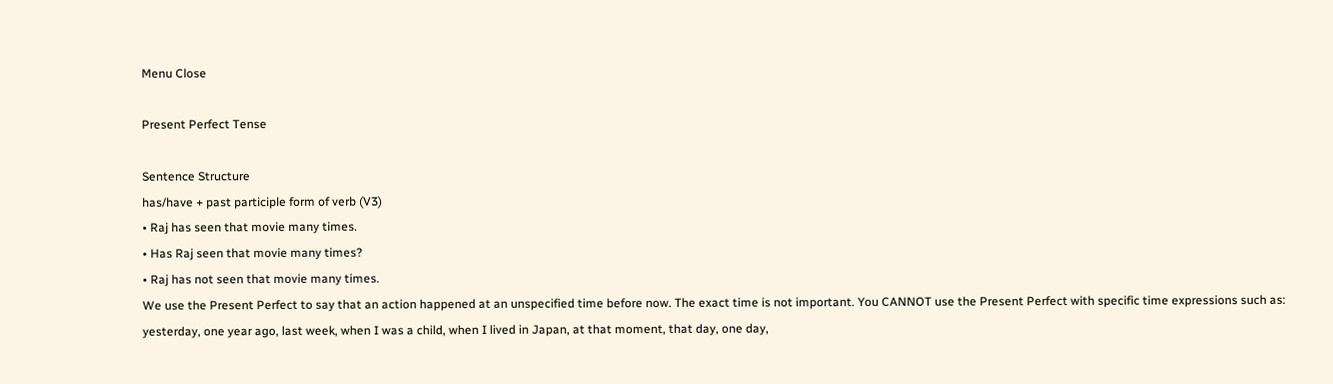Menu Close

Present Perfect Tense

Sentence Structure
has/have + past participle form of verb (V3)
• Raj has seen that movie many times.
• Has Raj seen that movie many times?
• Raj has not seen that movie many times.
We use the Present Perfect to say that an action happened at an unspecified time before now. The exact time is not important. You CANNOT use the Present Perfect with specific time expressions such as: yesterday, one year ago, last week, when I was a child, when I lived in Japan, at that moment, that day, one day,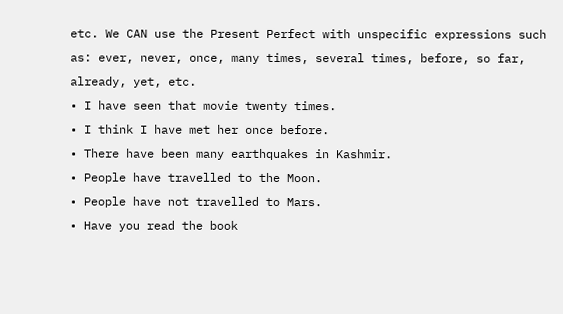etc. We CAN use the Present Perfect with unspecific expressions such as: ever, never, once, many times, several times, before, so far, already, yet, etc.
• I have seen that movie twenty times.
• I think I have met her once before.
• There have been many earthquakes in Kashmir.
• People have travelled to the Moon.
• People have not travelled to Mars.
• Have you read the book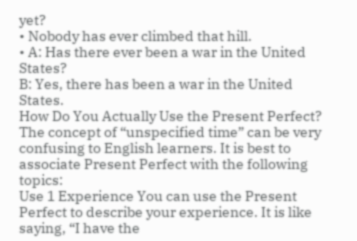yet?
• Nobody has ever climbed that hill.
• A: Has there ever been a war in the United States?
B: Yes, there has been a war in the United States.
How Do You Actually Use the Present Perfect?
The concept of “unspecified time” can be very confusing to English learners. It is best to associate Present Perfect with the following topics:
Use 1 Experience You can use the Present Perfect to describe your experience. It is like saying, “I have the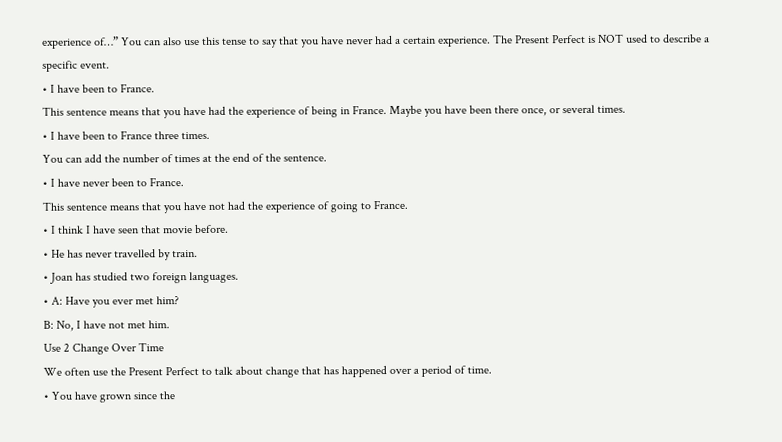experience of…” You can also use this tense to say that you have never had a certain experience. The Present Perfect is NOT used to describe a specific event.
• I have been to France.
This sentence means that you have had the experience of being in France. Maybe you have been there once, or several times.
• I have been to France three times.
You can add the number of times at the end of the sentence.
• I have never been to France.
This sentence means that you have not had the experience of going to France.
• I think I have seen that movie before.
• He has never travelled by train.
• Joan has studied two foreign languages.
• A: Have you ever met him?
B: No, I have not met him.
Use 2 Change Over Time
We often use the Present Perfect to talk about change that has happened over a period of time.
• You have grown since the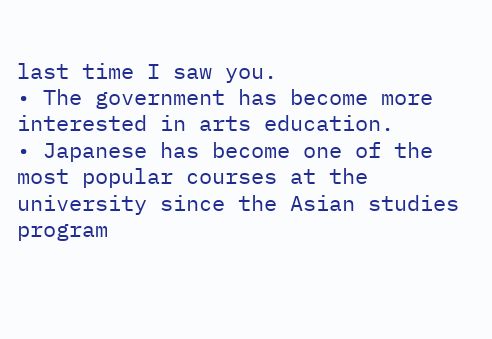last time I saw you.
• The government has become more interested in arts education.
• Japanese has become one of the most popular courses at the university since the Asian studies program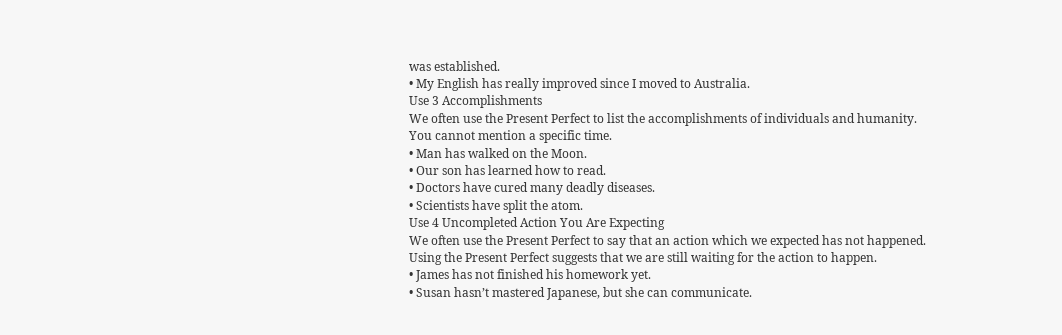was established.
• My English has really improved since I moved to Australia.
Use 3 Accomplishments
We often use the Present Perfect to list the accomplishments of individuals and humanity. You cannot mention a specific time.
• Man has walked on the Moon.
• Our son has learned how to read.
• Doctors have cured many deadly diseases.
• Scientists have split the atom.
Use 4 Uncompleted Action You Are Expecting
We often use the Present Perfect to say that an action which we expected has not happened. Using the Present Perfect suggests that we are still waiting for the action to happen.
• James has not finished his homework yet.
• Susan hasn’t mastered Japanese, but she can communicate.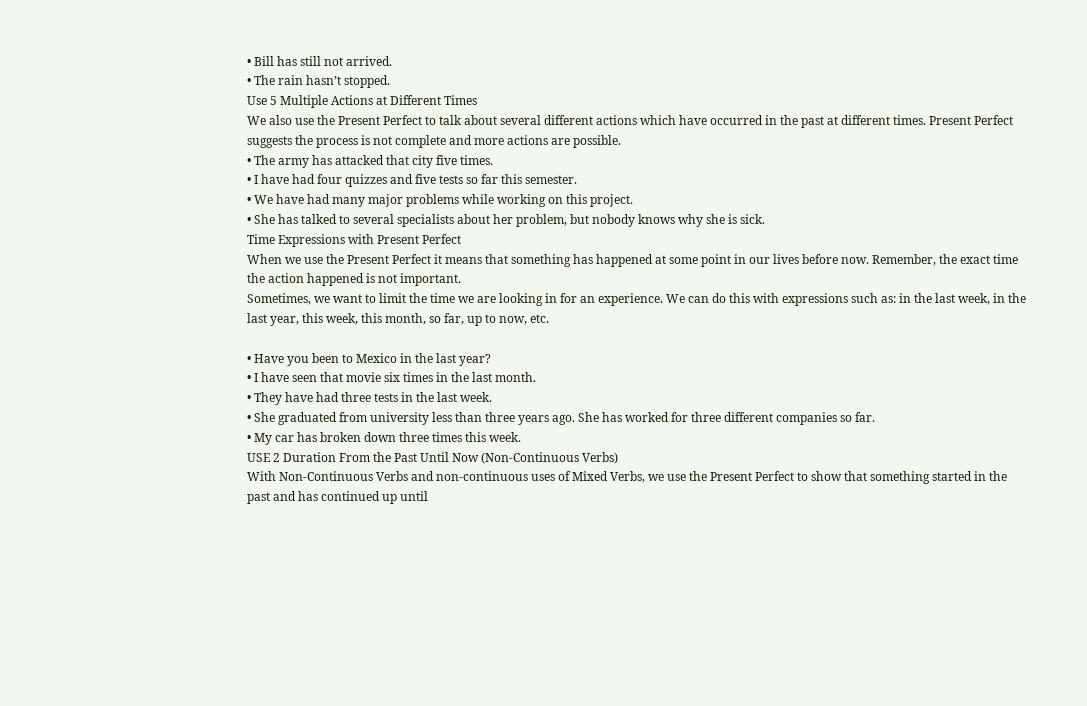• Bill has still not arrived.
• The rain hasn’t stopped.
Use 5 Multiple Actions at Different Times
We also use the Present Perfect to talk about several different actions which have occurred in the past at different times. Present Perfect suggests the process is not complete and more actions are possible.
• The army has attacked that city five times.
• I have had four quizzes and five tests so far this semester.
• We have had many major problems while working on this project.
• She has talked to several specialists about her problem, but nobody knows why she is sick.
Time Expressions with Present Perfect
When we use the Present Perfect it means that something has happened at some point in our lives before now. Remember, the exact time the action happened is not important.
Sometimes, we want to limit the time we are looking in for an experience. We can do this with expressions such as: in the last week, in the last year, this week, this month, so far, up to now, etc.

• Have you been to Mexico in the last year?
• I have seen that movie six times in the last month.
• They have had three tests in the last week.
• She graduated from university less than three years ago. She has worked for three different companies so far.
• My car has broken down three times this week.
USE 2 Duration From the Past Until Now (Non-Continuous Verbs)
With Non-Continuous Verbs and non-continuous uses of Mixed Verbs, we use the Present Perfect to show that something started in the past and has continued up until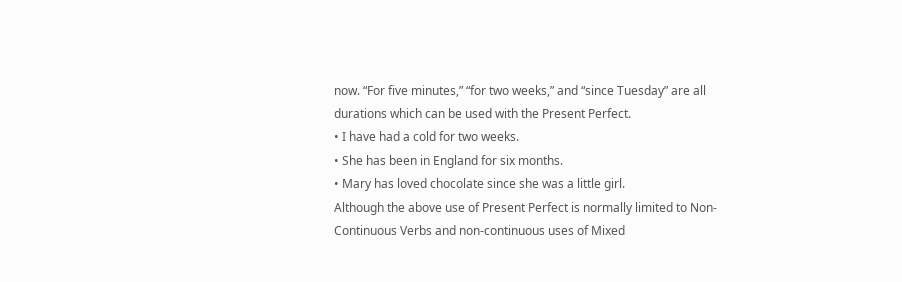now. “For five minutes,” “for two weeks,” and “since Tuesday” are all durations which can be used with the Present Perfect.
• I have had a cold for two weeks.
• She has been in England for six months.
• Mary has loved chocolate since she was a little girl.
Although the above use of Present Perfect is normally limited to Non-Continuous Verbs and non-continuous uses of Mixed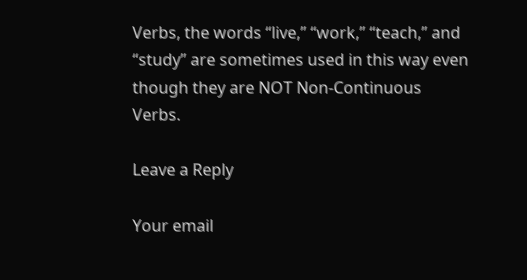Verbs, the words “live,” “work,” “teach,” and “study” are sometimes used in this way even though they are NOT Non-Continuous Verbs.

Leave a Reply

Your email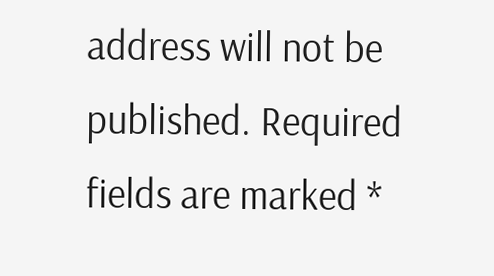address will not be published. Required fields are marked *